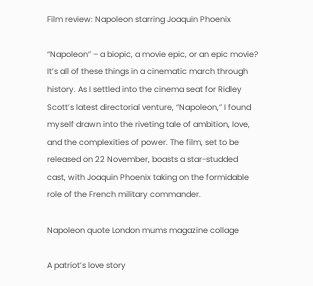Film review: Napoleon starring Joaquin Phoenix

“Napoleon” – a biopic, a movie epic, or an epic movie? It’s all of these things in a cinematic march through history. As I settled into the cinema seat for Ridley Scott’s latest directorial venture, “Napoleon,” I found myself drawn into the riveting tale of ambition, love, and the complexities of power. The film, set to be released on 22 November, boasts a star-studded cast, with Joaquin Phoenix taking on the formidable role of the French military commander.

Napoleon quote London mums magazine collage

A patriot’s love story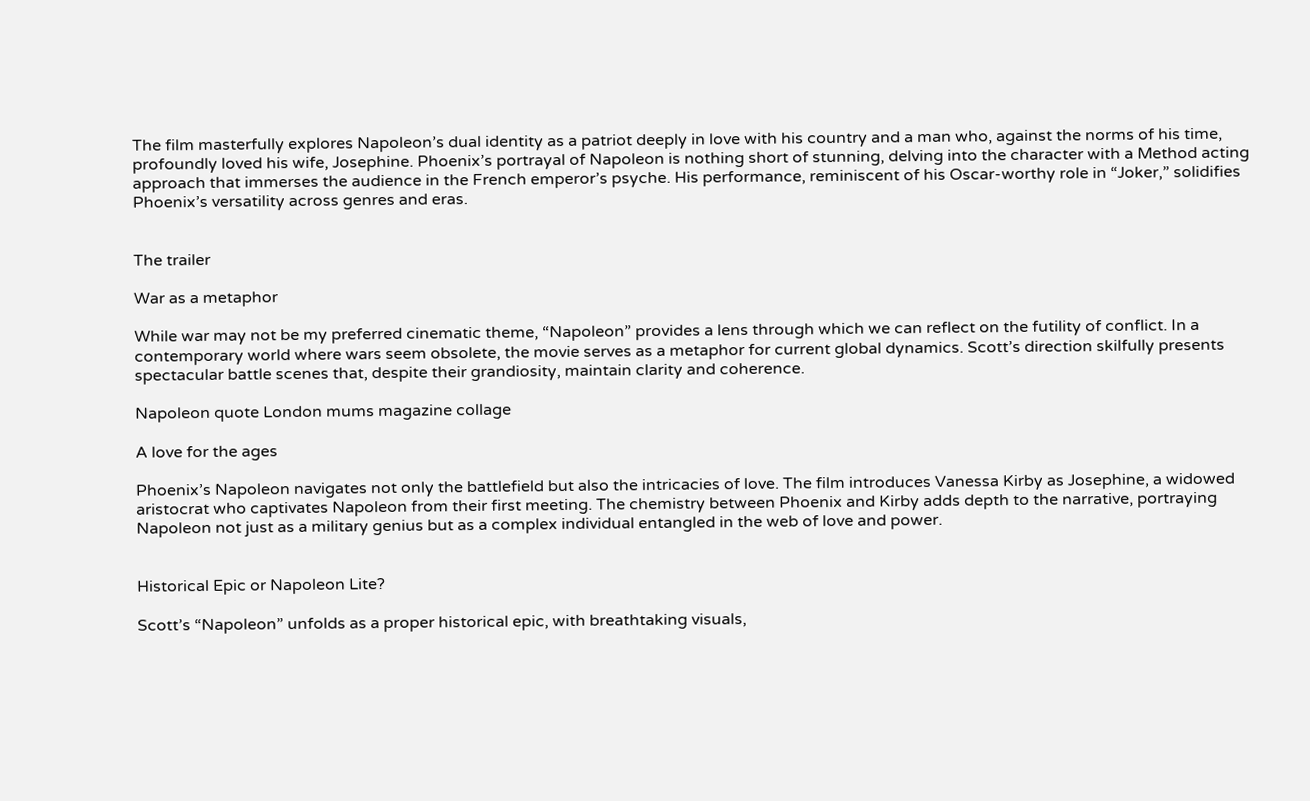The film masterfully explores Napoleon’s dual identity as a patriot deeply in love with his country and a man who, against the norms of his time, profoundly loved his wife, Josephine. Phoenix’s portrayal of Napoleon is nothing short of stunning, delving into the character with a Method acting approach that immerses the audience in the French emperor’s psyche. His performance, reminiscent of his Oscar-worthy role in “Joker,” solidifies Phoenix’s versatility across genres and eras.


The trailer

War as a metaphor

While war may not be my preferred cinematic theme, “Napoleon” provides a lens through which we can reflect on the futility of conflict. In a contemporary world where wars seem obsolete, the movie serves as a metaphor for current global dynamics. Scott’s direction skilfully presents spectacular battle scenes that, despite their grandiosity, maintain clarity and coherence.

Napoleon quote London mums magazine collage

A love for the ages

Phoenix’s Napoleon navigates not only the battlefield but also the intricacies of love. The film introduces Vanessa Kirby as Josephine, a widowed aristocrat who captivates Napoleon from their first meeting. The chemistry between Phoenix and Kirby adds depth to the narrative, portraying Napoleon not just as a military genius but as a complex individual entangled in the web of love and power.


Historical Epic or Napoleon Lite?

Scott’s “Napoleon” unfolds as a proper historical epic, with breathtaking visuals,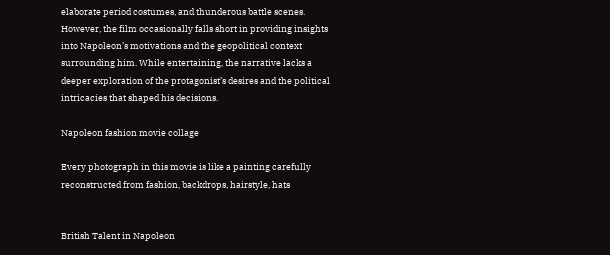elaborate period costumes, and thunderous battle scenes. However, the film occasionally falls short in providing insights into Napoleon’s motivations and the geopolitical context surrounding him. While entertaining, the narrative lacks a deeper exploration of the protagonist’s desires and the political intricacies that shaped his decisions.

Napoleon fashion movie collage

Every photograph in this movie is like a painting carefully reconstructed from fashion, backdrops, hairstyle, hats


British Talent in Napoleon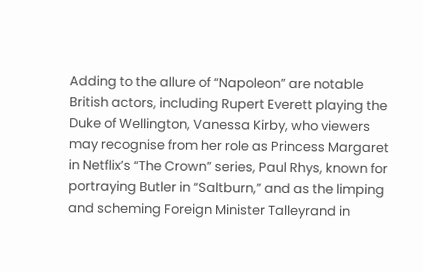Adding to the allure of “Napoleon” are notable British actors, including Rupert Everett playing the Duke of Wellington, Vanessa Kirby, who viewers may recognise from her role as Princess Margaret in Netflix’s “The Crown” series, Paul Rhys, known for portraying Butler in “Saltburn,” and as the limping and scheming Foreign Minister Talleyrand in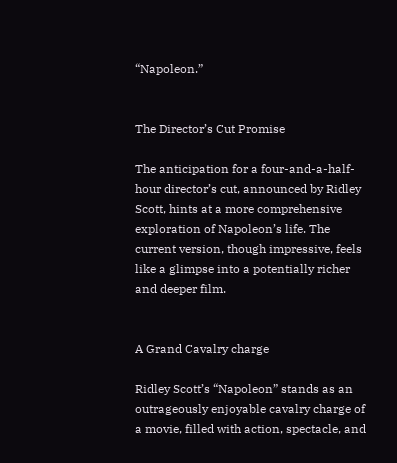“Napoleon.”


The Director’s Cut Promise

The anticipation for a four-and-a-half-hour director’s cut, announced by Ridley Scott, hints at a more comprehensive exploration of Napoleon’s life. The current version, though impressive, feels like a glimpse into a potentially richer and deeper film.


A Grand Cavalry charge

Ridley Scott’s “Napoleon” stands as an outrageously enjoyable cavalry charge of a movie, filled with action, spectacle, and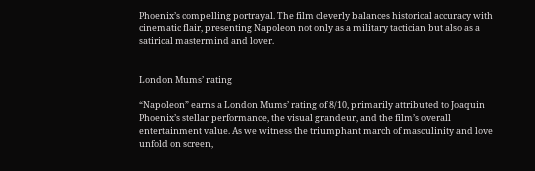Phoenix’s compelling portrayal. The film cleverly balances historical accuracy with cinematic flair, presenting Napoleon not only as a military tactician but also as a satirical mastermind and lover.


London Mums’ rating

“Napoleon” earns a London Mums’ rating of 8/10, primarily attributed to Joaquin Phoenix’s stellar performance, the visual grandeur, and the film’s overall entertainment value. As we witness the triumphant march of masculinity and love unfold on screen,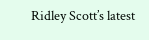Ridley Scott’s latest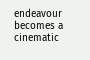endeavour becomes a cinematic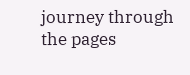journey through the pages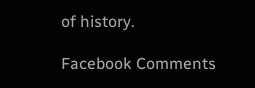of history.

Facebook Comments